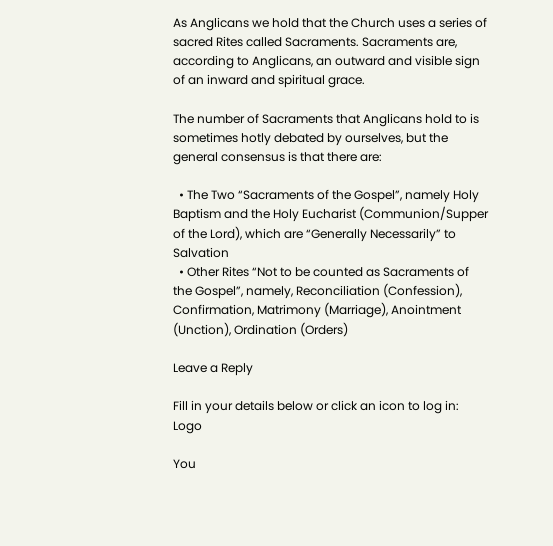As Anglicans we hold that the Church uses a series of sacred Rites called Sacraments. Sacraments are, according to Anglicans, an outward and visible sign of an inward and spiritual grace.

The number of Sacraments that Anglicans hold to is sometimes hotly debated by ourselves, but the general consensus is that there are:

  • The Two “Sacraments of the Gospel”, namely Holy Baptism and the Holy Eucharist (Communion/Supper of the Lord), which are “Generally Necessarily” to Salvation
  • Other Rites “Not to be counted as Sacraments of the Gospel”, namely, Reconciliation (Confession), Confirmation, Matrimony (Marriage), Anointment (Unction), Ordination (Orders)

Leave a Reply

Fill in your details below or click an icon to log in: Logo

You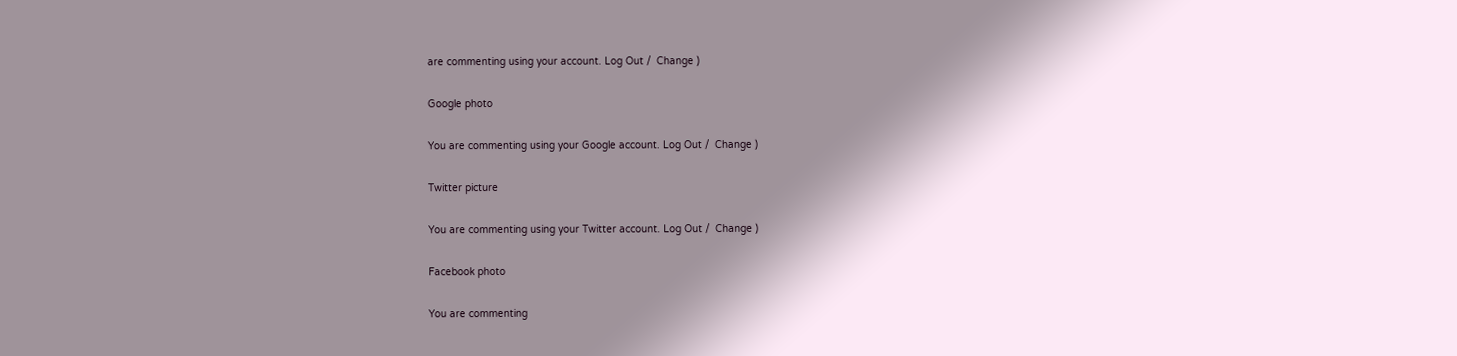are commenting using your account. Log Out /  Change )

Google photo

You are commenting using your Google account. Log Out /  Change )

Twitter picture

You are commenting using your Twitter account. Log Out /  Change )

Facebook photo

You are commenting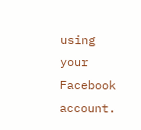using your Facebook account.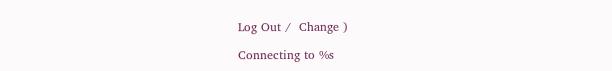Log Out /  Change )

Connecting to %s